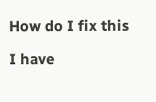How do I fix this

I have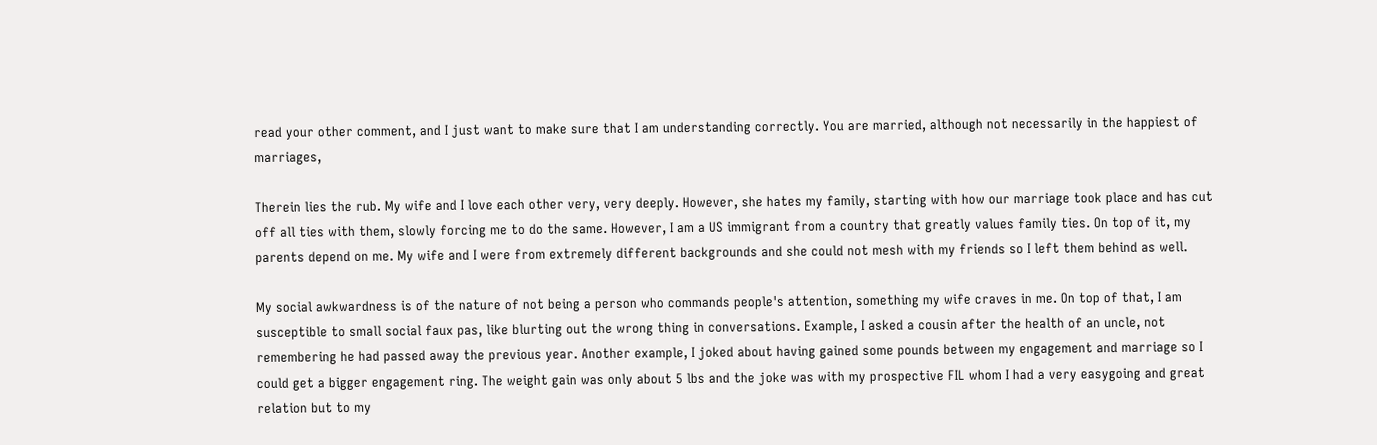read your other comment, and I just want to make sure that I am understanding correctly. You are married, although not necessarily in the happiest of marriages,

Therein lies the rub. My wife and I love each other very, very deeply. However, she hates my family, starting with how our marriage took place and has cut off all ties with them, slowly forcing me to do the same. However, I am a US immigrant from a country that greatly values family ties. On top of it, my parents depend on me. My wife and I were from extremely different backgrounds and she could not mesh with my friends so I left them behind as well.

My social awkwardness is of the nature of not being a person who commands people's attention, something my wife craves in me. On top of that, I am susceptible to small social faux pas, like blurting out the wrong thing in conversations. Example, I asked a cousin after the health of an uncle, not remembering he had passed away the previous year. Another example, I joked about having gained some pounds between my engagement and marriage so I could get a bigger engagement ring. The weight gain was only about 5 lbs and the joke was with my prospective FIL whom I had a very easygoing and great relation but to my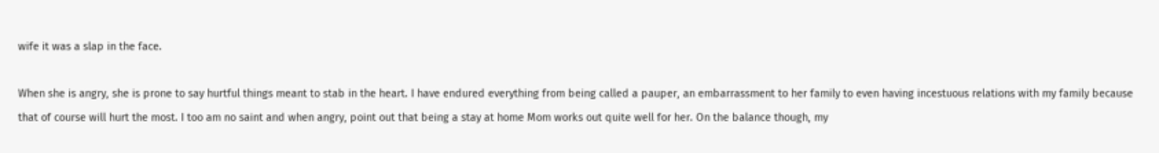wife it was a slap in the face.

When she is angry, she is prone to say hurtful things meant to stab in the heart. I have endured everything from being called a pauper, an embarrassment to her family to even having incestuous relations with my family because that of course will hurt the most. I too am no saint and when angry, point out that being a stay at home Mom works out quite well for her. On the balance though, my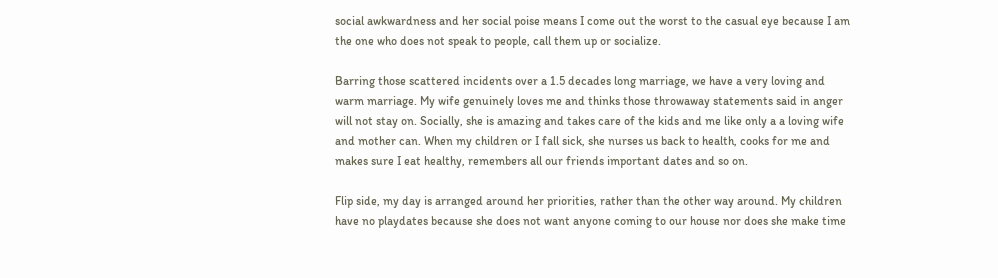social awkwardness and her social poise means I come out the worst to the casual eye because I am the one who does not speak to people, call them up or socialize.

Barring those scattered incidents over a 1.5 decades long marriage, we have a very loving and warm marriage. My wife genuinely loves me and thinks those throwaway statements said in anger will not stay on. Socially, she is amazing and takes care of the kids and me like only a a loving wife and mother can. When my children or I fall sick, she nurses us back to health, cooks for me and makes sure I eat healthy, remembers all our friends important dates and so on.

Flip side, my day is arranged around her priorities, rather than the other way around. My children have no playdates because she does not want anyone coming to our house nor does she make time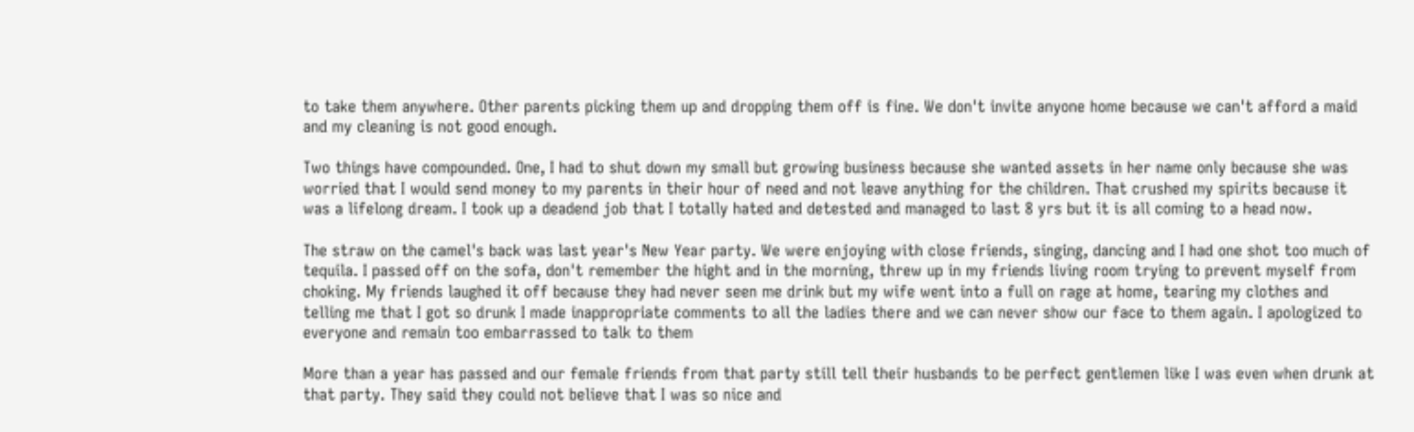to take them anywhere. Other parents picking them up and dropping them off is fine. We don't invite anyone home because we can't afford a maid and my cleaning is not good enough.

Two things have compounded. One, I had to shut down my small but growing business because she wanted assets in her name only because she was worried that I would send money to my parents in their hour of need and not leave anything for the children. That crushed my spirits because it was a lifelong dream. I took up a deadend job that I totally hated and detested and managed to last 8 yrs but it is all coming to a head now.

The straw on the camel's back was last year's New Year party. We were enjoying with close friends, singing, dancing and I had one shot too much of tequila. I passed off on the sofa, don't remember the hight and in the morning, threw up in my friends living room trying to prevent myself from choking. My friends laughed it off because they had never seen me drink but my wife went into a full on rage at home, tearing my clothes and telling me that I got so drunk I made inappropriate comments to all the ladies there and we can never show our face to them again. I apologized to everyone and remain too embarrassed to talk to them

More than a year has passed and our female friends from that party still tell their husbands to be perfect gentlemen like I was even when drunk at that party. They said they could not believe that I was so nice and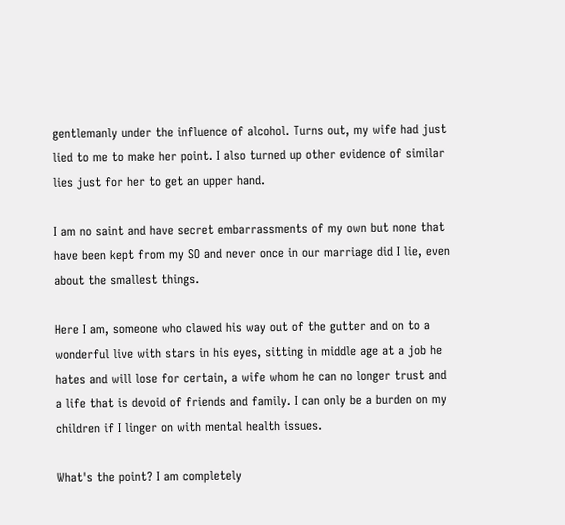gentlemanly under the influence of alcohol. Turns out, my wife had just lied to me to make her point. I also turned up other evidence of similar lies just for her to get an upper hand.

I am no saint and have secret embarrassments of my own but none that have been kept from my SO and never once in our marriage did I lie, even about the smallest things.

Here I am, someone who clawed his way out of the gutter and on to a wonderful live with stars in his eyes, sitting in middle age at a job he hates and will lose for certain, a wife whom he can no longer trust and a life that is devoid of friends and family. I can only be a burden on my children if I linger on with mental health issues.

What's the point? I am completely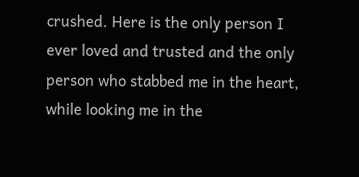crushed. Here is the only person I ever loved and trusted and the only person who stabbed me in the heart, while looking me in the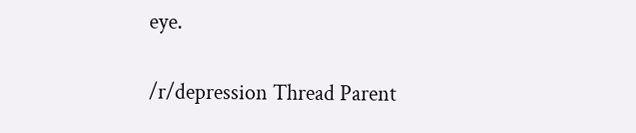eye.

/r/depression Thread Parent